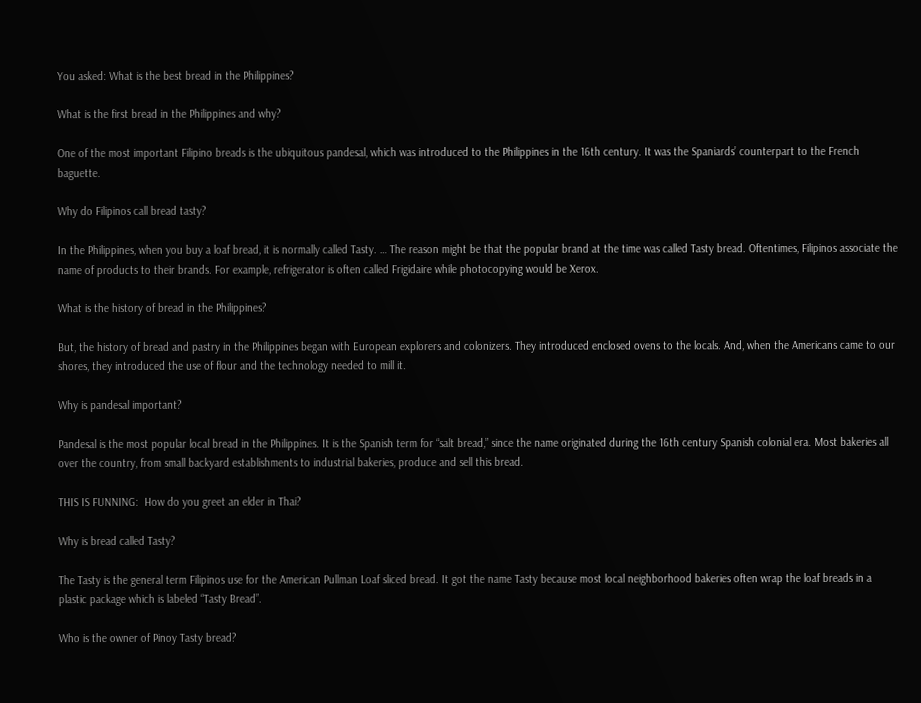You asked: What is the best bread in the Philippines?

What is the first bread in the Philippines and why?

One of the most important Filipino breads is the ubiquitous pandesal, which was introduced to the Philippines in the 16th century. It was the Spaniards’ counterpart to the French baguette.

Why do Filipinos call bread tasty?

In the Philippines, when you buy a loaf bread, it is normally called Tasty. … The reason might be that the popular brand at the time was called Tasty bread. Oftentimes, Filipinos associate the name of products to their brands. For example, refrigerator is often called Frigidaire while photocopying would be Xerox.

What is the history of bread in the Philippines?

But, the history of bread and pastry in the Philippines began with European explorers and colonizers. They introduced enclosed ovens to the locals. And, when the Americans came to our shores, they introduced the use of flour and the technology needed to mill it.

Why is pandesal important?

Pandesal is the most popular local bread in the Philippines. It is the Spanish term for “salt bread,” since the name originated during the 16th century Spanish colonial era. Most bakeries all over the country, from small backyard establishments to industrial bakeries, produce and sell this bread.

THIS IS FUNNING:  How do you greet an elder in Thai?

Why is bread called Tasty?

The Tasty is the general term Filipinos use for the American Pullman Loaf sliced bread. It got the name Tasty because most local neighborhood bakeries often wrap the loaf breads in a plastic package which is labeled “Tasty Bread”.

Who is the owner of Pinoy Tasty bread?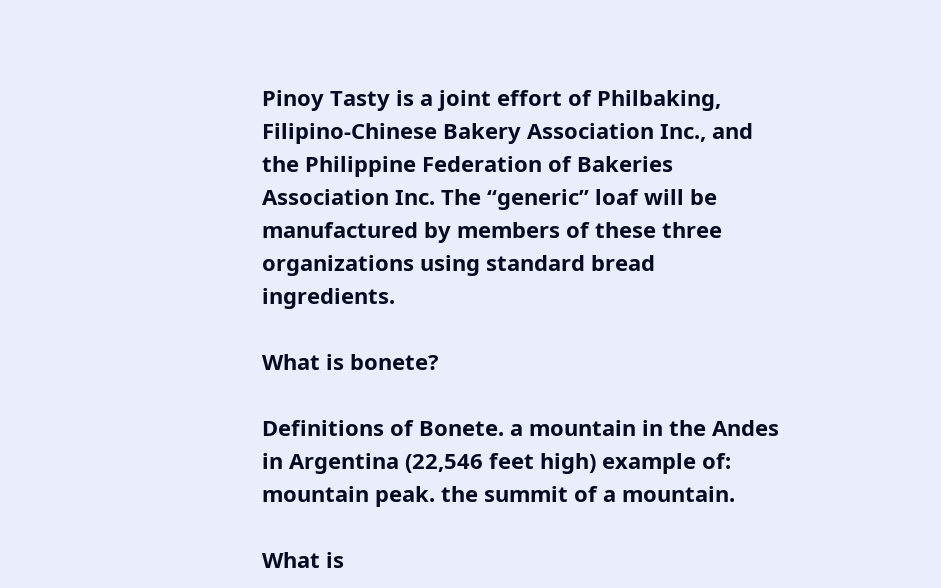Pinoy Tasty is a joint effort of Philbaking, Filipino-Chinese Bakery Association Inc., and the Philippine Federation of Bakeries Association Inc. The “generic” loaf will be manufactured by members of these three organizations using standard bread ingredients.

What is bonete?

Definitions of Bonete. a mountain in the Andes in Argentina (22,546 feet high) example of: mountain peak. the summit of a mountain.

What is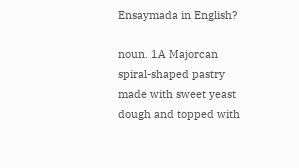Ensaymada in English?

noun. 1A Majorcan spiral-shaped pastry made with sweet yeast dough and topped with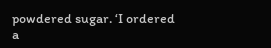powdered sugar. ‘I ordered a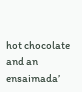hot chocolate and an ensaimada’